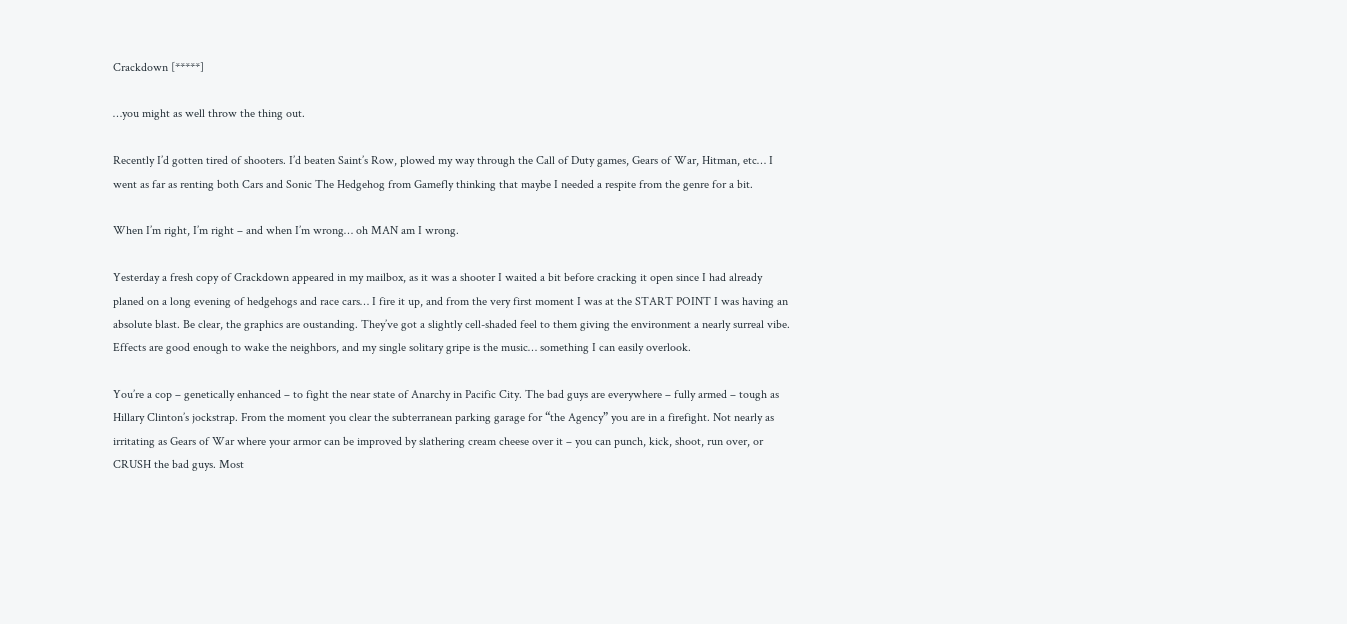Crackdown [*****]

…you might as well throw the thing out.

Recently I’d gotten tired of shooters. I’d beaten Saint’s Row, plowed my way through the Call of Duty games, Gears of War, Hitman, etc… I went as far as renting both Cars and Sonic The Hedgehog from Gamefly thinking that maybe I needed a respite from the genre for a bit.

When I’m right, I’m right – and when I’m wrong… oh MAN am I wrong.

Yesterday a fresh copy of Crackdown appeared in my mailbox, as it was a shooter I waited a bit before cracking it open since I had already planed on a long evening of hedgehogs and race cars… I fire it up, and from the very first moment I was at the START POINT I was having an absolute blast. Be clear, the graphics are oustanding. They’ve got a slightly cell-shaded feel to them giving the environment a nearly surreal vibe. Effects are good enough to wake the neighbors, and my single solitary gripe is the music… something I can easily overlook.

You’re a cop – genetically enhanced – to fight the near state of Anarchy in Pacific City. The bad guys are everywhere – fully armed – tough as Hillary Clinton’s jockstrap. From the moment you clear the subterranean parking garage for “the Agency” you are in a firefight. Not nearly as irritating as Gears of War where your armor can be improved by slathering cream cheese over it – you can punch, kick, shoot, run over, or CRUSH the bad guys. Most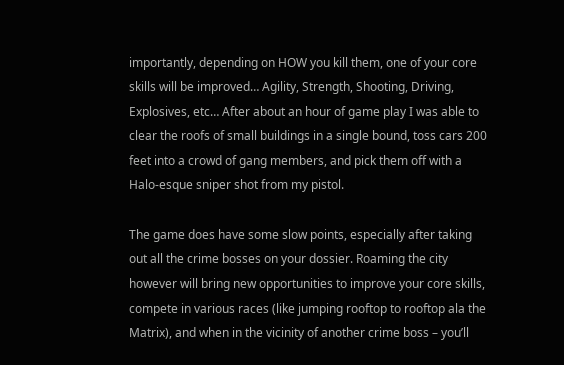importantly, depending on HOW you kill them, one of your core skills will be improved… Agility, Strength, Shooting, Driving, Explosives, etc… After about an hour of game play I was able to clear the roofs of small buildings in a single bound, toss cars 200 feet into a crowd of gang members, and pick them off with a Halo-esque sniper shot from my pistol.

The game does have some slow points, especially after taking out all the crime bosses on your dossier. Roaming the city however will bring new opportunities to improve your core skills, compete in various races (like jumping rooftop to rooftop ala the Matrix), and when in the vicinity of another crime boss – you’ll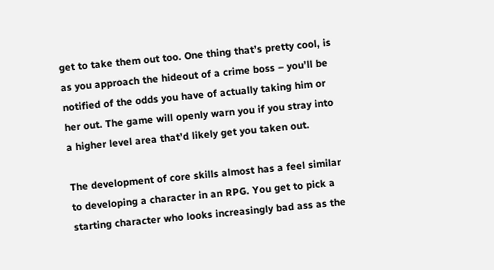get to take them out too. One thing that’s pretty cool, is as you approach the hideout of a crime boss – you’ll be notified of the odds you have of actually taking him or her out. The game will openly warn you if you stray into a higher level area that’d likely get you taken out.

The development of core skills almost has a feel similar to developing a character in an RPG. You get to pick a starting character who looks increasingly bad ass as the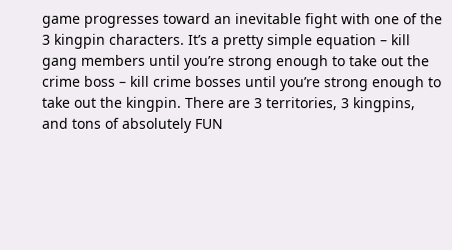game progresses toward an inevitable fight with one of the 3 kingpin characters. It’s a pretty simple equation – kill gang members until you’re strong enough to take out the crime boss – kill crime bosses until you’re strong enough to take out the kingpin. There are 3 territories, 3 kingpins, and tons of absolutely FUN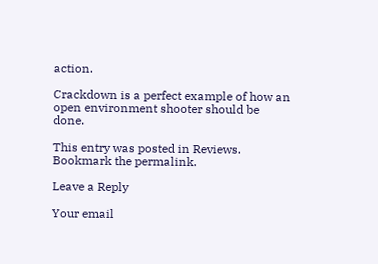action.

Crackdown is a perfect example of how an open environment shooter should be done.

This entry was posted in Reviews. Bookmark the permalink.

Leave a Reply

Your email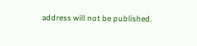address will not be published.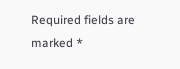Required fields are marked *